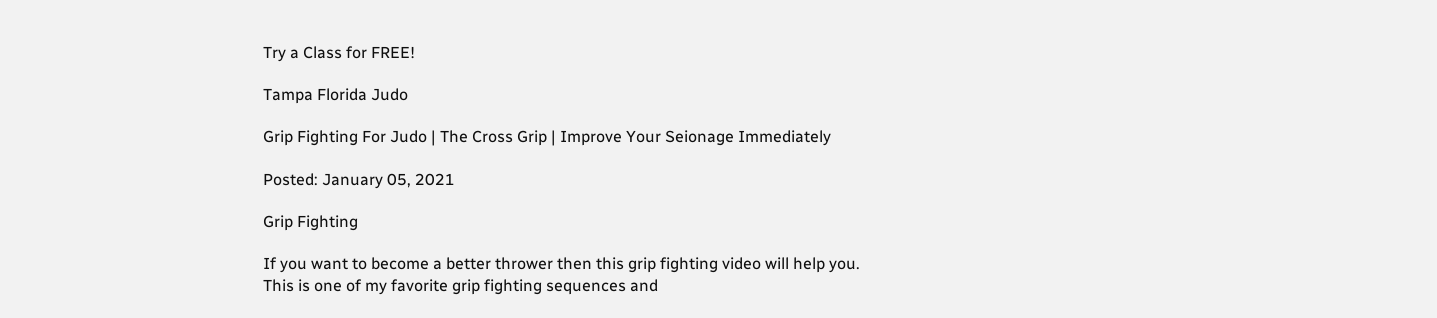Try a Class for FREE!

Tampa Florida Judo

Grip Fighting For Judo | The Cross Grip | Improve Your Seionage Immediately

Posted: January 05, 2021

Grip Fighting

If you want to become a better thrower then this grip fighting video will help you.
This is one of my favorite grip fighting sequences and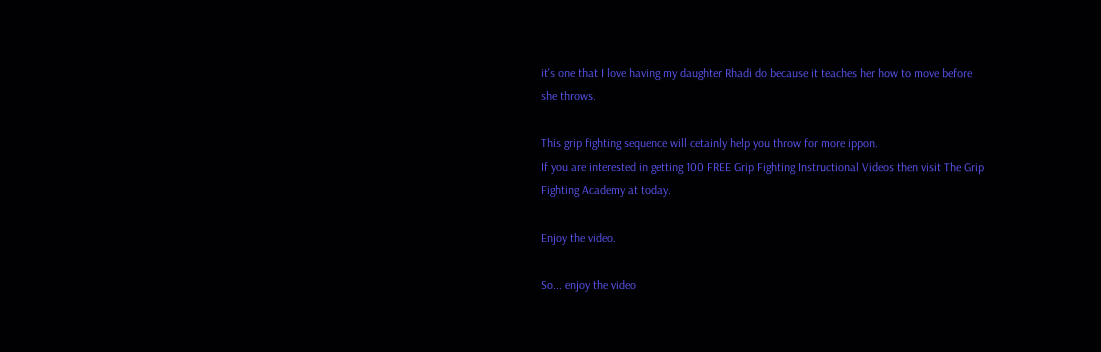it's one that I love having my daughter Rhadi do because it teaches her how to move before she throws.

This grip fighting sequence will cetainly help you throw for more ippon.
If you are interested in getting 100 FREE Grip Fighting Instructional Videos then visit The Grip Fighting Academy at today.

Enjoy the video.

So... enjoy the video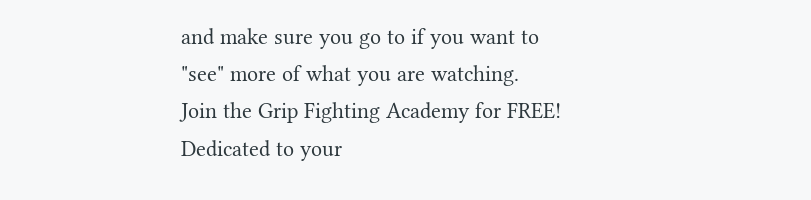and make sure you go to if you want to "see" more of what you are watching.
Join the Grip Fighting Academy for FREE!
Dedicated to your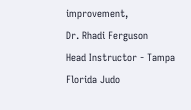improvement,
Dr. Rhadi Ferguson
Head Instructor - Tampa Florida Judo